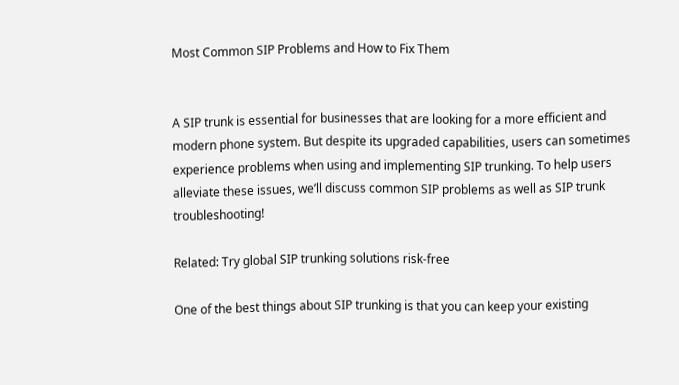Most Common SIP Problems and How to Fix Them


A SIP trunk is essential for businesses that are looking for a more efficient and modern phone system. But despite its upgraded capabilities, users can sometimes experience problems when using and implementing SIP trunking. To help users alleviate these issues, we’ll discuss common SIP problems as well as SIP trunk troubleshooting!

Related: Try global SIP trunking solutions risk-free

One of the best things about SIP trunking is that you can keep your existing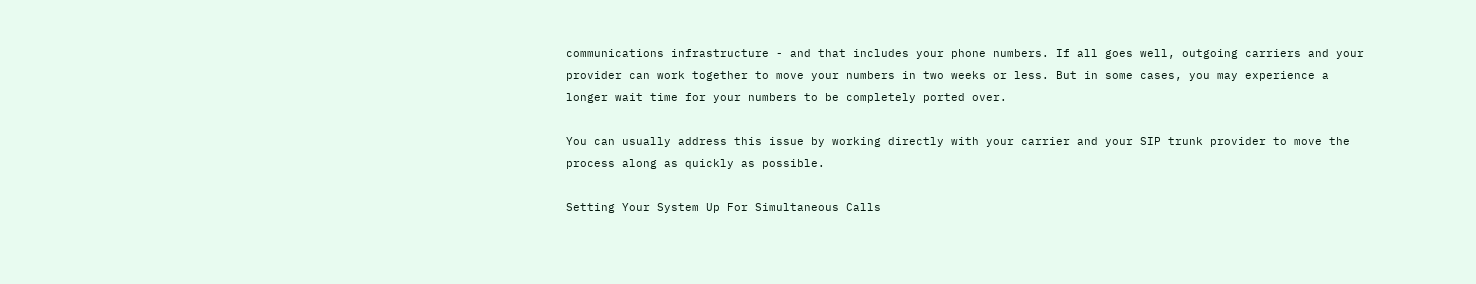communications infrastructure - and that includes your phone numbers. If all goes well, outgoing carriers and your provider can work together to move your numbers in two weeks or less. But in some cases, you may experience a longer wait time for your numbers to be completely ported over.

You can usually address this issue by working directly with your carrier and your SIP trunk provider to move the process along as quickly as possible.

Setting Your System Up For Simultaneous Calls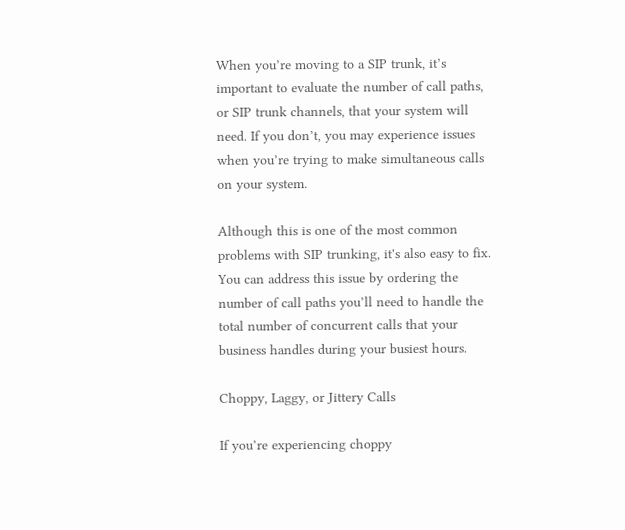When you’re moving to a SIP trunk, it’s important to evaluate the number of call paths, or SIP trunk channels, that your system will need. If you don’t, you may experience issues when you’re trying to make simultaneous calls on your system.

Although this is one of the most common problems with SIP trunking, it's also easy to fix. You can address this issue by ordering the number of call paths you’ll need to handle the total number of concurrent calls that your business handles during your busiest hours.

Choppy, Laggy, or Jittery Calls

If you’re experiencing choppy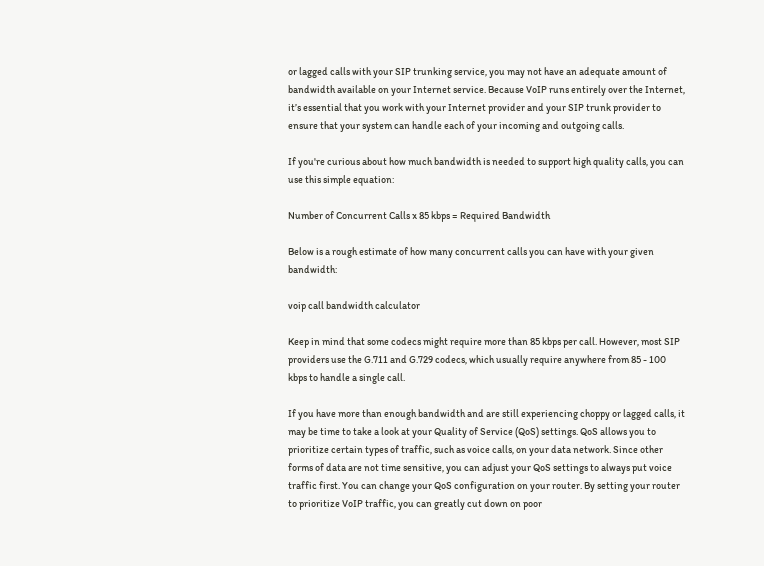or lagged calls with your SIP trunking service, you may not have an adequate amount of bandwidth available on your Internet service. Because VoIP runs entirely over the Internet, it’s essential that you work with your Internet provider and your SIP trunk provider to ensure that your system can handle each of your incoming and outgoing calls.

If you're curious about how much bandwidth is needed to support high quality calls, you can use this simple equation:

Number of Concurrent Calls x 85 kbps = Required Bandwidth

Below is a rough estimate of how many concurrent calls you can have with your given bandwidth:

voip call bandwidth calculator

Keep in mind that some codecs might require more than 85 kbps per call. However, most SIP providers use the G.711 and G.729 codecs, which usually require anywhere from 85 - 100 kbps to handle a single call.

If you have more than enough bandwidth and are still experiencing choppy or lagged calls, it may be time to take a look at your Quality of Service (QoS) settings. QoS allows you to prioritize certain types of traffic, such as voice calls, on your data network. Since other forms of data are not time sensitive, you can adjust your QoS settings to always put voice traffic first. You can change your QoS configuration on your router. By setting your router to prioritize VoIP traffic, you can greatly cut down on poor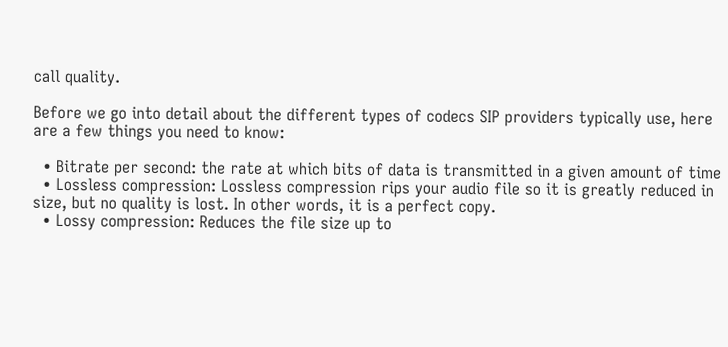call quality.

Before we go into detail about the different types of codecs SIP providers typically use, here are a few things you need to know:

  • Bitrate per second: the rate at which bits of data is transmitted in a given amount of time
  • Lossless compression: Lossless compression rips your audio file so it is greatly reduced in size, but no quality is lost. In other words, it is a perfect copy.
  • Lossy compression: Reduces the file size up to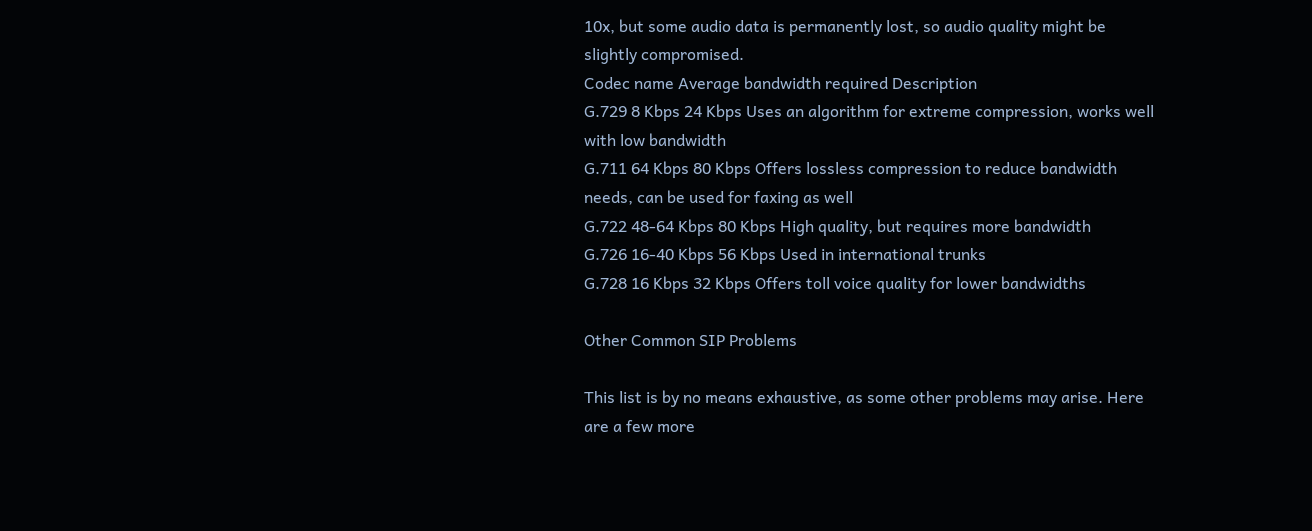10x, but some audio data is permanently lost, so audio quality might be slightly compromised.
Codec name Average bandwidth required Description
G.729 8 Kbps 24 Kbps Uses an algorithm for extreme compression, works well with low bandwidth
G.711 64 Kbps 80 Kbps Offers lossless compression to reduce bandwidth needs, can be used for faxing as well
G.722 48-64 Kbps 80 Kbps High quality, but requires more bandwidth
G.726 16-40 Kbps 56 Kbps Used in international trunks
G.728 16 Kbps 32 Kbps Offers toll voice quality for lower bandwidths

Other Common SIP Problems

This list is by no means exhaustive, as some other problems may arise. Here are a few more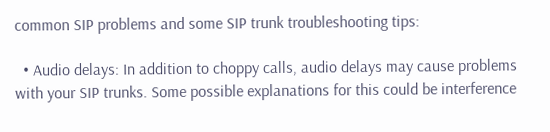common SIP problems and some SIP trunk troubleshooting tips:

  • Audio delays: In addition to choppy calls, audio delays may cause problems with your SIP trunks. Some possible explanations for this could be interference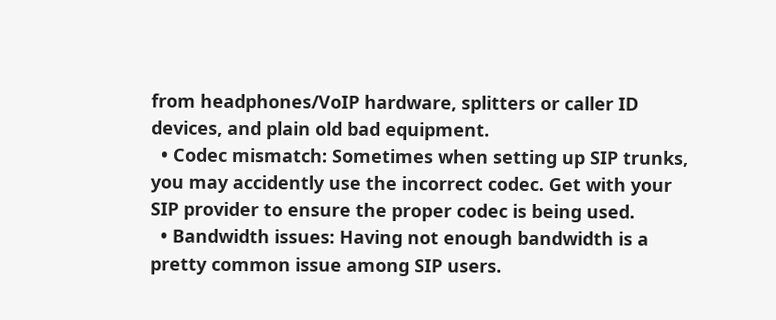from headphones/VoIP hardware, splitters or caller ID devices, and plain old bad equipment.
  • Codec mismatch: Sometimes when setting up SIP trunks, you may accidently use the incorrect codec. Get with your SIP provider to ensure the proper codec is being used.
  • Bandwidth issues: Having not enough bandwidth is a pretty common issue among SIP users.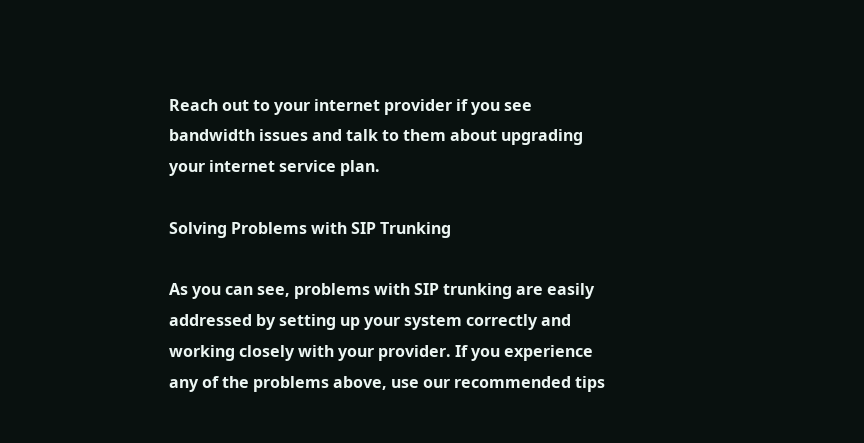Reach out to your internet provider if you see bandwidth issues and talk to them about upgrading your internet service plan.

Solving Problems with SIP Trunking

As you can see, problems with SIP trunking are easily addressed by setting up your system correctly and working closely with your provider. If you experience any of the problems above, use our recommended tips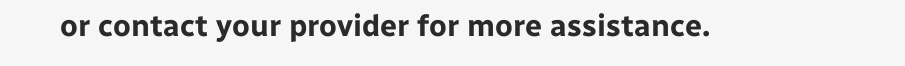or contact your provider for more assistance.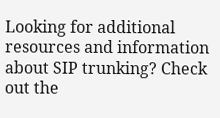Looking for additional resources and information about SIP trunking? Check out the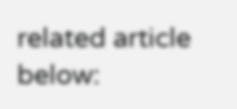related article below: